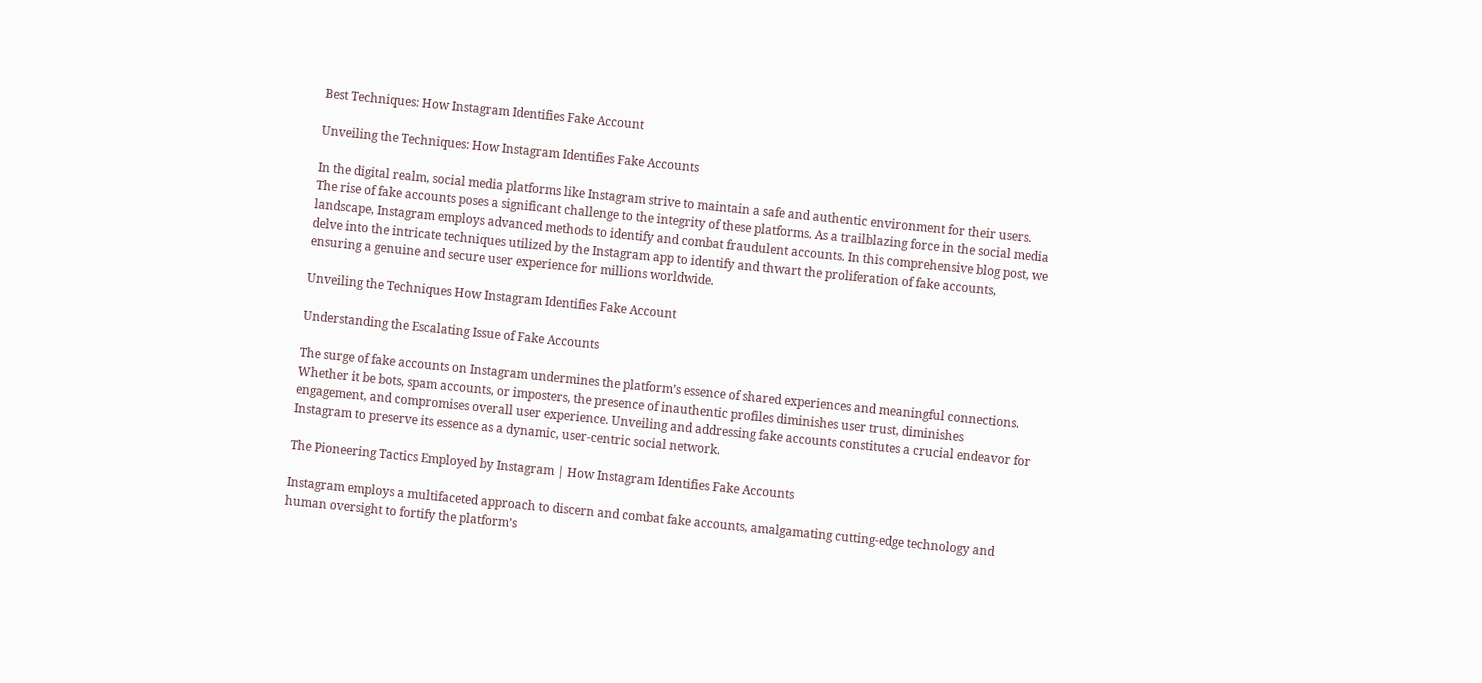Best Techniques: How Instagram Identifies Fake Account

Unveiling the Techniques: How Instagram Identifies Fake Accounts

In the digital realm, social media platforms like Instagram strive to maintain a safe and authentic environment for their users. The rise of fake accounts poses a significant challenge to the integrity of these platforms. As a trailblazing force in the social media landscape, Instagram employs advanced methods to identify and combat fraudulent accounts. In this comprehensive blog post, we delve into the intricate techniques utilized by the Instagram app to identify and thwart the proliferation of fake accounts, ensuring a genuine and secure user experience for millions worldwide.

Unveiling the Techniques How Instagram Identifies Fake Account

Understanding the Escalating Issue of Fake Accounts

The surge of fake accounts on Instagram undermines the platform’s essence of shared experiences and meaningful connections. Whether it be bots, spam accounts, or imposters, the presence of inauthentic profiles diminishes user trust, diminishes engagement, and compromises overall user experience. Unveiling and addressing fake accounts constitutes a crucial endeavor for Instagram to preserve its essence as a dynamic, user-centric social network.

The Pioneering Tactics Employed by Instagram | How Instagram Identifies Fake Accounts

Instagram employs a multifaceted approach to discern and combat fake accounts, amalgamating cutting-edge technology and human oversight to fortify the platform’s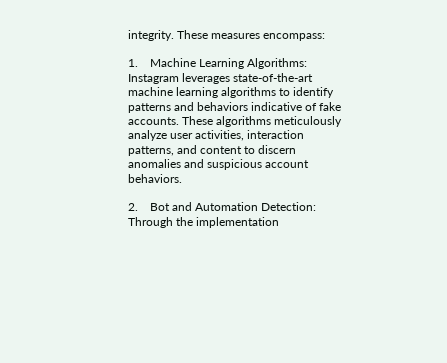integrity. These measures encompass:

1.    Machine Learning Algorithms: Instagram leverages state-of-the-art machine learning algorithms to identify patterns and behaviors indicative of fake accounts. These algorithms meticulously analyze user activities, interaction patterns, and content to discern anomalies and suspicious account behaviors.

2.    Bot and Automation Detection: Through the implementation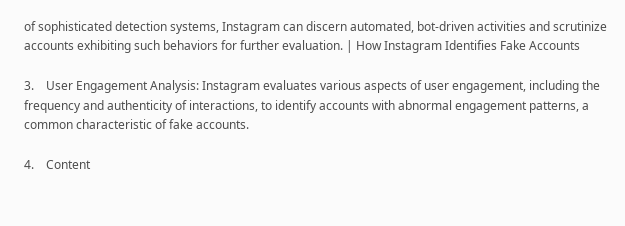of sophisticated detection systems, Instagram can discern automated, bot-driven activities and scrutinize accounts exhibiting such behaviors for further evaluation. | How Instagram Identifies Fake Accounts

3.    User Engagement Analysis: Instagram evaluates various aspects of user engagement, including the frequency and authenticity of interactions, to identify accounts with abnormal engagement patterns, a common characteristic of fake accounts.

4.    Content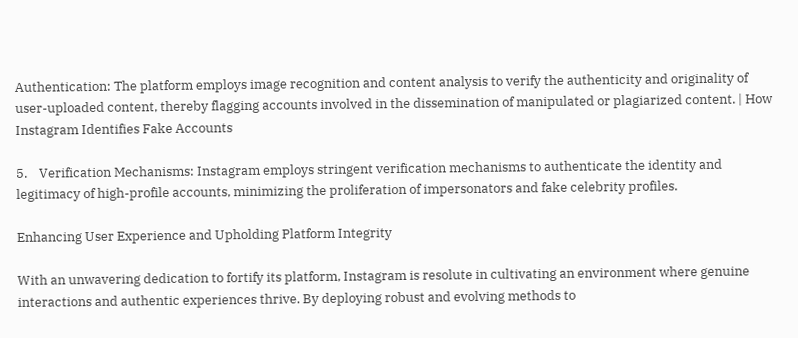Authentication: The platform employs image recognition and content analysis to verify the authenticity and originality of user-uploaded content, thereby flagging accounts involved in the dissemination of manipulated or plagiarized content. | How Instagram Identifies Fake Accounts

5.    Verification Mechanisms: Instagram employs stringent verification mechanisms to authenticate the identity and legitimacy of high-profile accounts, minimizing the proliferation of impersonators and fake celebrity profiles.

Enhancing User Experience and Upholding Platform Integrity

With an unwavering dedication to fortify its platform, Instagram is resolute in cultivating an environment where genuine interactions and authentic experiences thrive. By deploying robust and evolving methods to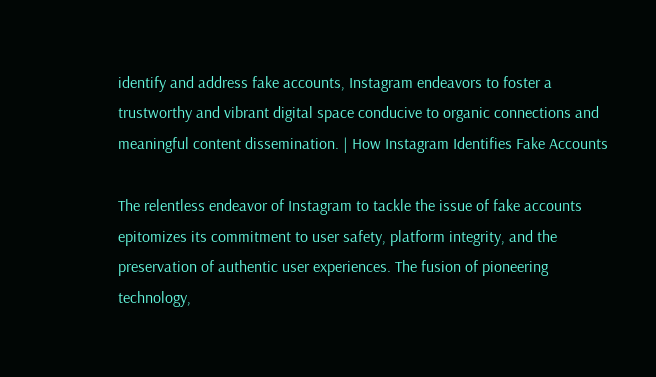identify and address fake accounts, Instagram endeavors to foster a trustworthy and vibrant digital space conducive to organic connections and meaningful content dissemination. | How Instagram Identifies Fake Accounts

The relentless endeavor of Instagram to tackle the issue of fake accounts epitomizes its commitment to user safety, platform integrity, and the preservation of authentic user experiences. The fusion of pioneering technology,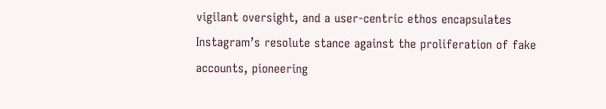vigilant oversight, and a user-centric ethos encapsulates Instagram’s resolute stance against the proliferation of fake accounts, pioneering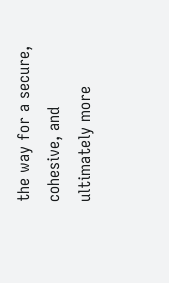the way for a secure, cohesive, and ultimately more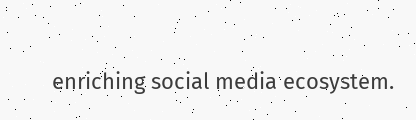enriching social media ecosystem.